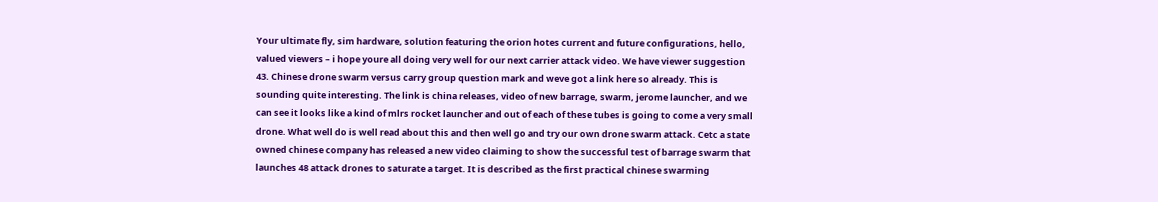Your ultimate fly, sim hardware, solution featuring the orion hotes current and future configurations, hello, valued viewers – i hope youre all doing very well for our next carrier attack video. We have viewer suggestion 43. Chinese drone swarm versus carry group question mark and weve got a link here so already. This is sounding quite interesting. The link is china releases, video of new barrage, swarm, jerome launcher, and we can see it looks like a kind of mlrs rocket launcher and out of each of these tubes is going to come a very small drone. What well do is well read about this and then well go and try our own drone swarm attack. Cetc a state owned chinese company has released a new video claiming to show the successful test of barrage swarm that launches 48 attack drones to saturate a target. It is described as the first practical chinese swarming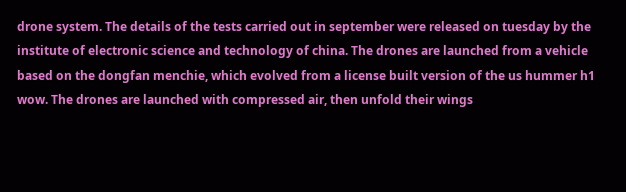drone system. The details of the tests carried out in september were released on tuesday by the institute of electronic science and technology of china. The drones are launched from a vehicle based on the dongfan menchie, which evolved from a license built version of the us hummer h1 wow. The drones are launched with compressed air, then unfold their wings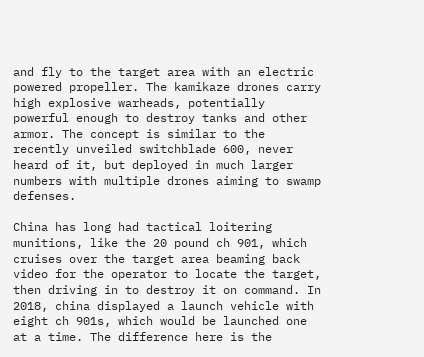and fly to the target area with an electric powered propeller. The kamikaze drones carry high explosive warheads, potentially powerful enough to destroy tanks and other armor. The concept is similar to the recently unveiled switchblade 600, never heard of it, but deployed in much larger numbers with multiple drones aiming to swamp defenses.

China has long had tactical loitering munitions, like the 20 pound ch 901, which cruises over the target area beaming back video for the operator to locate the target, then driving in to destroy it on command. In 2018, china displayed a launch vehicle with eight ch 901s, which would be launched one at a time. The difference here is the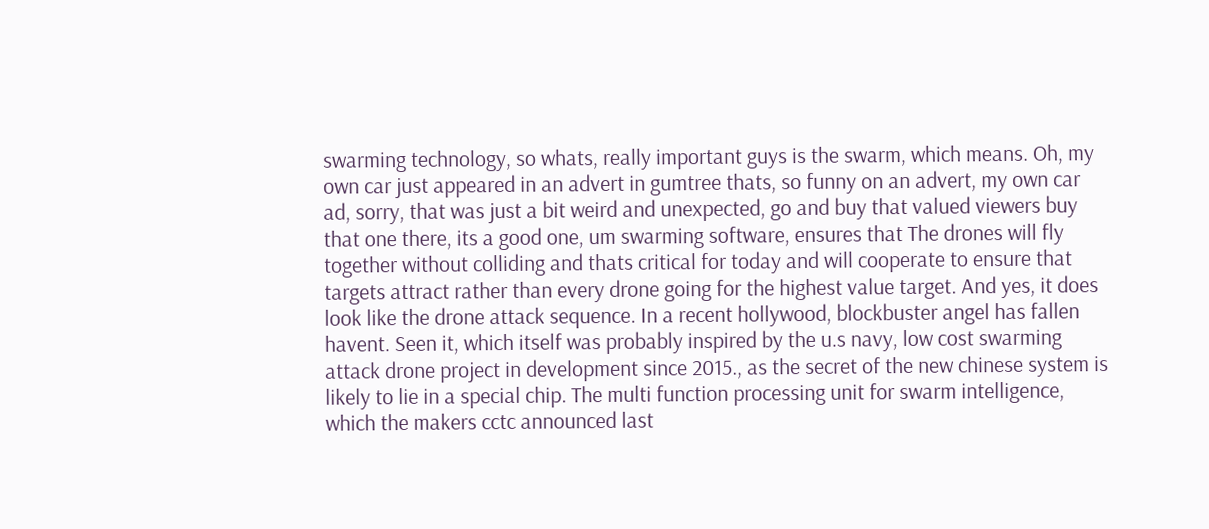swarming technology, so whats, really important guys is the swarm, which means. Oh, my own car just appeared in an advert in gumtree thats, so funny on an advert, my own car ad, sorry, that was just a bit weird and unexpected, go and buy that valued viewers buy that one there, its a good one, um swarming software, ensures that The drones will fly together without colliding and thats critical for today and will cooperate to ensure that targets attract rather than every drone going for the highest value target. And yes, it does look like the drone attack sequence. In a recent hollywood, blockbuster angel has fallen havent. Seen it, which itself was probably inspired by the u.s navy, low cost swarming attack drone project in development since 2015., as the secret of the new chinese system is likely to lie in a special chip. The multi function processing unit for swarm intelligence, which the makers cctc announced last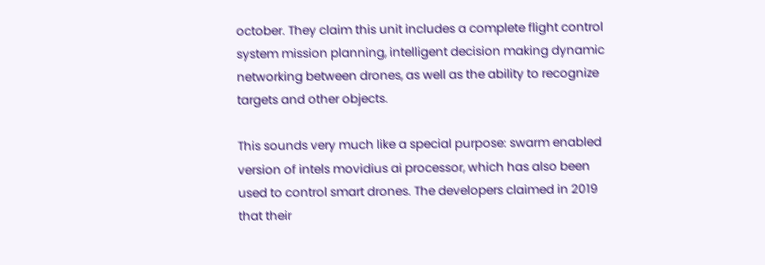october. They claim this unit includes a complete flight control system mission planning, intelligent decision making dynamic networking between drones, as well as the ability to recognize targets and other objects.

This sounds very much like a special purpose: swarm enabled version of intels movidius ai processor, which has also been used to control smart drones. The developers claimed in 2019 that their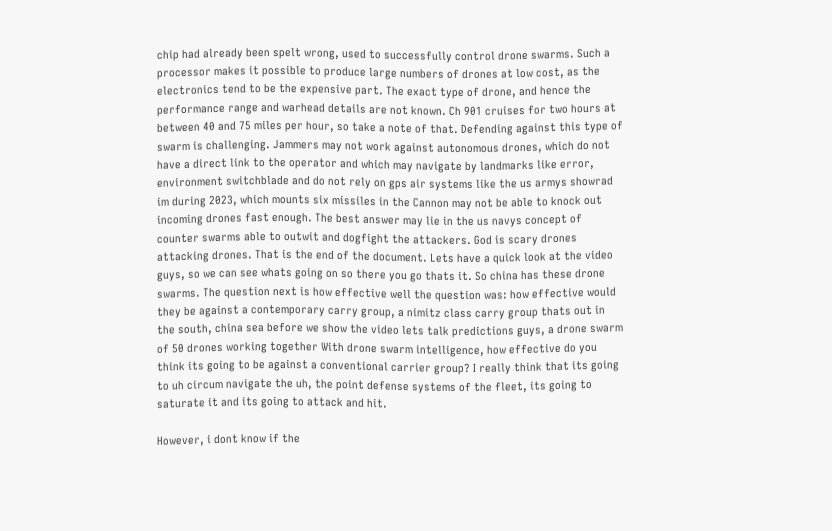chip had already been spelt wrong, used to successfully control drone swarms. Such a processor makes it possible to produce large numbers of drones at low cost, as the electronics tend to be the expensive part. The exact type of drone, and hence the performance range and warhead details are not known. Ch 901 cruises for two hours at between 40 and 75 miles per hour, so take a note of that. Defending against this type of swarm is challenging. Jammers may not work against autonomous drones, which do not have a direct link to the operator and which may navigate by landmarks like error, environment switchblade and do not rely on gps air systems like the us armys showrad im during 2023, which mounts six missiles in the Cannon may not be able to knock out incoming drones fast enough. The best answer may lie in the us navys concept of counter swarms able to outwit and dogfight the attackers. God is scary drones attacking drones. That is the end of the document. Lets have a quick look at the video guys, so we can see whats going on so there you go thats it. So china has these drone swarms. The question next is how effective well the question was: how effective would they be against a contemporary carry group, a nimitz class carry group thats out in the south, china sea before we show the video lets talk predictions guys, a drone swarm of 50 drones working together With drone swarm intelligence, how effective do you think its going to be against a conventional carrier group? I really think that its going to uh circum navigate the uh, the point defense systems of the fleet, its going to saturate it and its going to attack and hit.

However, i dont know if the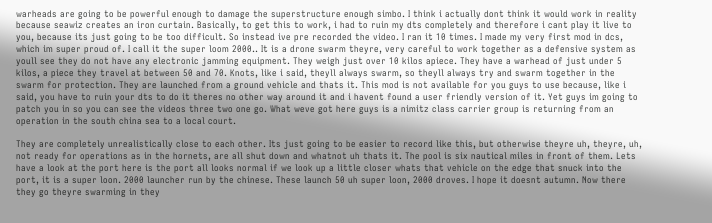warheads are going to be powerful enough to damage the superstructure enough simbo. I think i actually dont think it would work in reality because seawiz creates an iron curtain. Basically, to get this to work, i had to ruin my dts completely and therefore i cant play it live to you, because its just going to be too difficult. So instead ive pre recorded the video. I ran it 10 times. I made my very first mod in dcs, which im super proud of. I call it the super loom 2000.. It is a drone swarm theyre, very careful to work together as a defensive system as youll see they do not have any electronic jamming equipment. They weigh just over 10 kilos apiece. They have a warhead of just under 5 kilos, a piece they travel at between 50 and 70. Knots, like i said, theyll always swarm, so theyll always try and swarm together in the swarm for protection. They are launched from a ground vehicle and thats it. This mod is not available for you guys to use because, like i said, you have to ruin your dts to do it theres no other way around it and i havent found a user friendly version of it. Yet guys im going to patch you in so you can see the videos three two one go. What weve got here guys is a nimitz class carrier group is returning from an operation in the south china sea to a local court.

They are completely unrealistically close to each other. Its just going to be easier to record like this, but otherwise theyre uh, theyre, uh, not ready for operations as in the hornets, are all shut down and whatnot uh thats it. The pool is six nautical miles in front of them. Lets have a look at the port here is the port all looks normal if we look up a little closer whats that vehicle on the edge that snuck into the port, it is a super loon. 2000 launcher run by the chinese. These launch 50 uh super loon, 2000 droves. I hope it doesnt autumn. Now there they go theyre swarming in they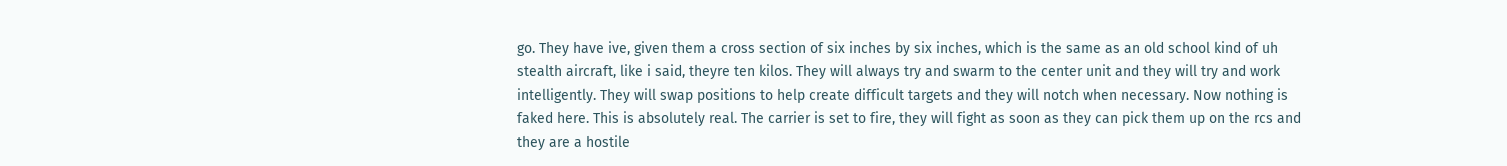go. They have ive, given them a cross section of six inches by six inches, which is the same as an old school kind of uh stealth aircraft, like i said, theyre ten kilos. They will always try and swarm to the center unit and they will try and work intelligently. They will swap positions to help create difficult targets and they will notch when necessary. Now nothing is faked here. This is absolutely real. The carrier is set to fire, they will fight as soon as they can pick them up on the rcs and they are a hostile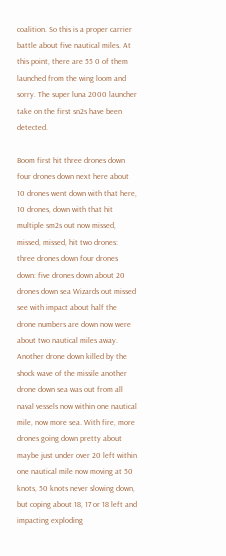coalition. So this is a proper carrier battle about five nautical miles. At this point, there are 55 0 of them launched from the wing loom and sorry. The super luna 2000 launcher take on the first sn2s have been detected.

Boom first hit three drones down four drones down next here about 10 drones went down with that here, 10 drones, down with that hit multiple sm2s out now missed, missed, missed, hit two drones: three drones down four drones down: five drones down about 20 drones down sea Wizards out missed see with impact about half the drone numbers are down now were about two nautical miles away. Another drone down killed by the shock wave of the missile another drone down sea was out from all naval vessels now within one nautical mile, now more sea. With fire, more drones going down pretty about maybe just under over 20 left within one nautical mile now moving at 50 knots, 50 knots never slowing down, but coping about 18, 17 or 18 left and impacting exploding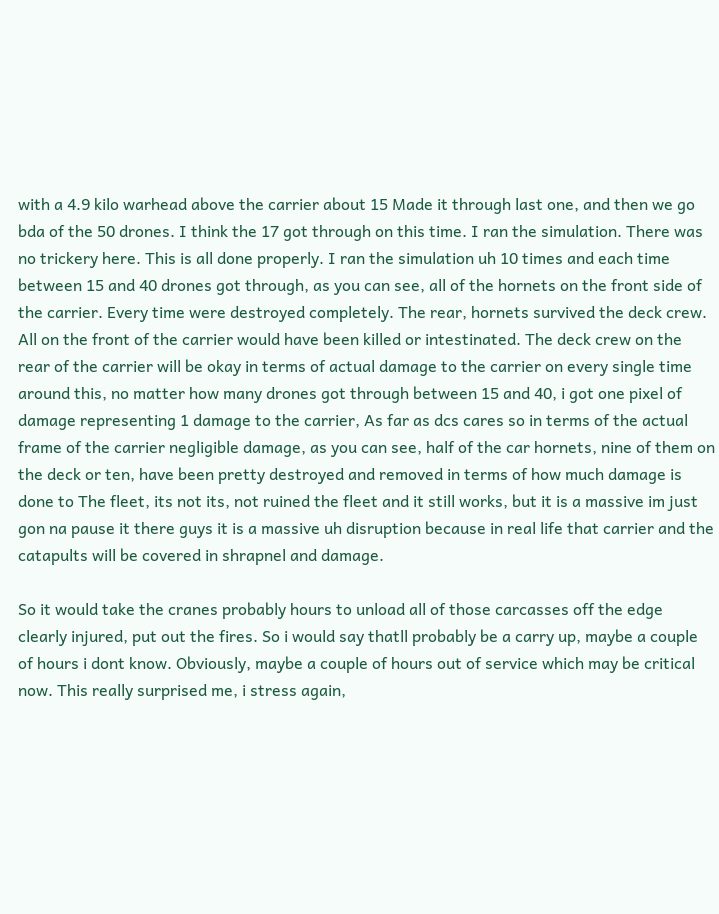with a 4.9 kilo warhead above the carrier about 15 Made it through last one, and then we go bda of the 50 drones. I think the 17 got through on this time. I ran the simulation. There was no trickery here. This is all done properly. I ran the simulation uh 10 times and each time between 15 and 40 drones got through, as you can see, all of the hornets on the front side of the carrier. Every time were destroyed completely. The rear, hornets survived the deck crew. All on the front of the carrier would have been killed or intestinated. The deck crew on the rear of the carrier will be okay in terms of actual damage to the carrier on every single time around this, no matter how many drones got through between 15 and 40, i got one pixel of damage representing 1 damage to the carrier, As far as dcs cares so in terms of the actual frame of the carrier negligible damage, as you can see, half of the car hornets, nine of them on the deck or ten, have been pretty destroyed and removed in terms of how much damage is done to The fleet, its not its, not ruined the fleet and it still works, but it is a massive im just gon na pause it there guys it is a massive uh disruption because in real life that carrier and the catapults will be covered in shrapnel and damage.

So it would take the cranes probably hours to unload all of those carcasses off the edge clearly injured, put out the fires. So i would say thatll probably be a carry up, maybe a couple of hours i dont know. Obviously, maybe a couple of hours out of service which may be critical now. This really surprised me, i stress again,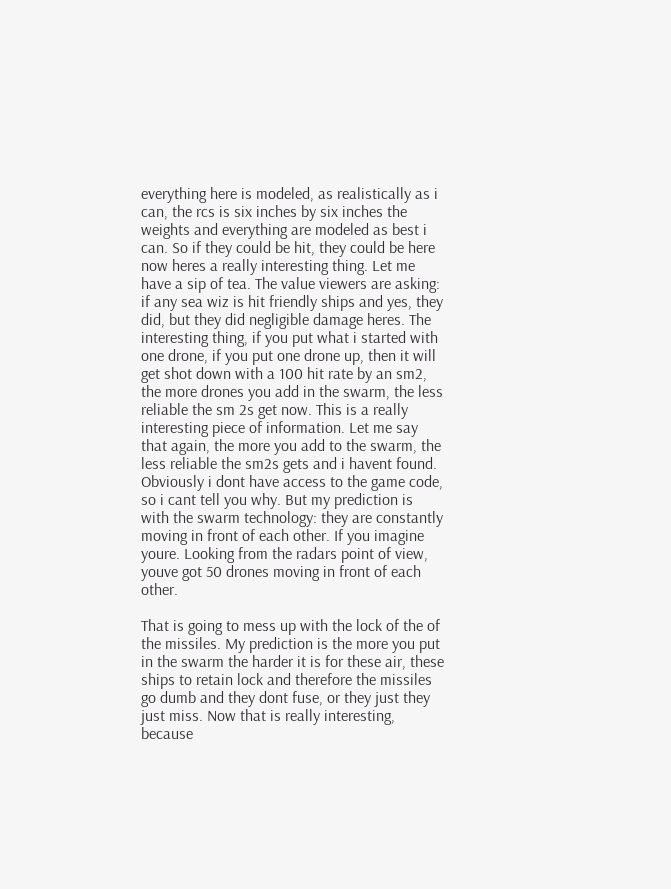everything here is modeled, as realistically as i can, the rcs is six inches by six inches the weights and everything are modeled as best i can. So if they could be hit, they could be here now heres a really interesting thing. Let me have a sip of tea. The value viewers are asking: if any sea wiz is hit friendly ships and yes, they did, but they did negligible damage heres. The interesting thing, if you put what i started with one drone, if you put one drone up, then it will get shot down with a 100 hit rate by an sm2, the more drones you add in the swarm, the less reliable the sm 2s get now. This is a really interesting piece of information. Let me say that again, the more you add to the swarm, the less reliable the sm2s gets and i havent found. Obviously i dont have access to the game code, so i cant tell you why. But my prediction is with the swarm technology: they are constantly moving in front of each other. If you imagine youre. Looking from the radars point of view, youve got 50 drones moving in front of each other.

That is going to mess up with the lock of the of the missiles. My prediction is the more you put in the swarm the harder it is for these air, these ships to retain lock and therefore the missiles go dumb and they dont fuse, or they just they just miss. Now that is really interesting, because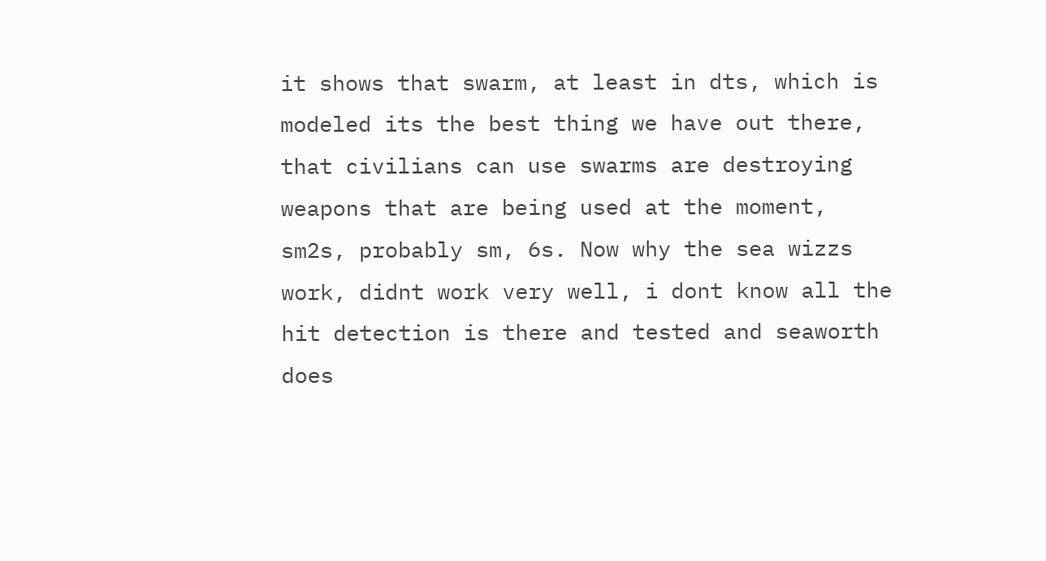it shows that swarm, at least in dts, which is modeled its the best thing we have out there, that civilians can use swarms are destroying weapons that are being used at the moment, sm2s, probably sm, 6s. Now why the sea wizzs work, didnt work very well, i dont know all the hit detection is there and tested and seaworth does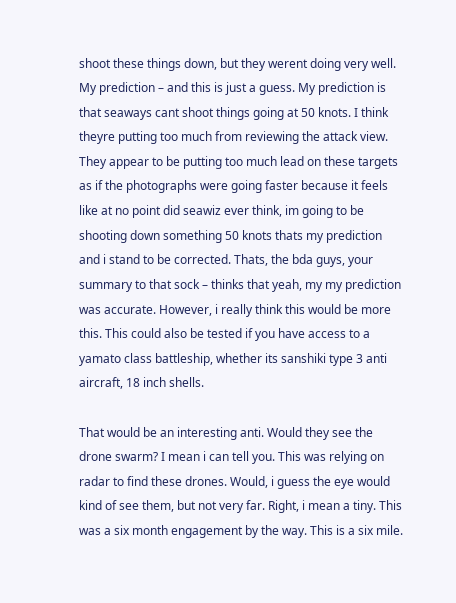shoot these things down, but they werent doing very well. My prediction – and this is just a guess. My prediction is that seaways cant shoot things going at 50 knots. I think theyre putting too much from reviewing the attack view. They appear to be putting too much lead on these targets as if the photographs were going faster because it feels like at no point did seawiz ever think, im going to be shooting down something 50 knots thats my prediction and i stand to be corrected. Thats, the bda guys, your summary to that sock – thinks that yeah, my my prediction was accurate. However, i really think this would be more this. This could also be tested if you have access to a yamato class battleship, whether its sanshiki type 3 anti aircraft, 18 inch shells.

That would be an interesting anti. Would they see the drone swarm? I mean i can tell you. This was relying on radar to find these drones. Would, i guess the eye would kind of see them, but not very far. Right, i mean a tiny. This was a six month engagement by the way. This is a six mile.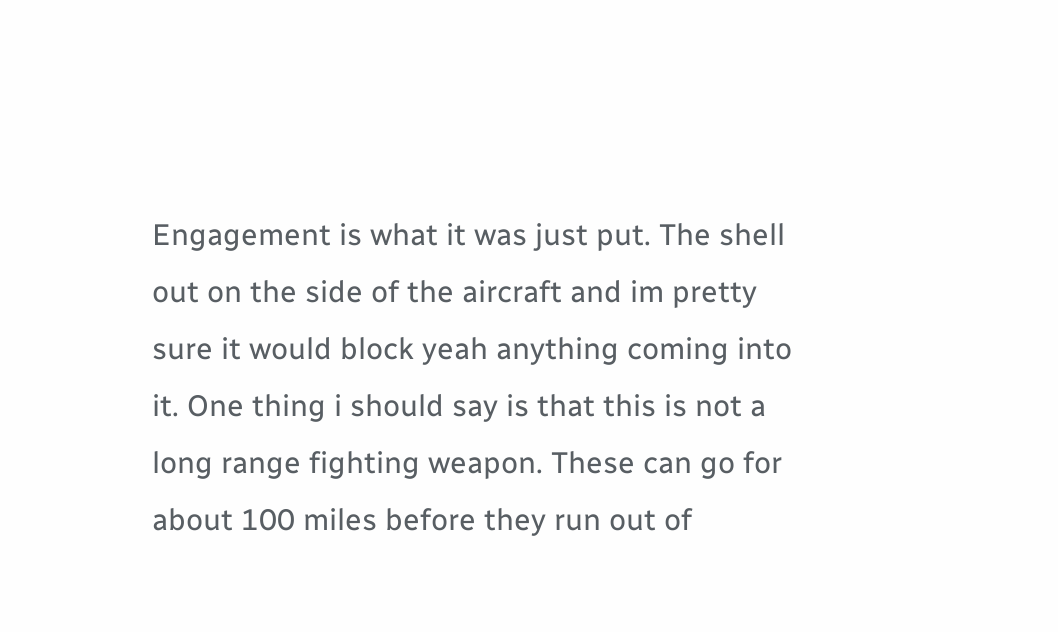Engagement is what it was just put. The shell out on the side of the aircraft and im pretty sure it would block yeah anything coming into it. One thing i should say is that this is not a long range fighting weapon. These can go for about 100 miles before they run out of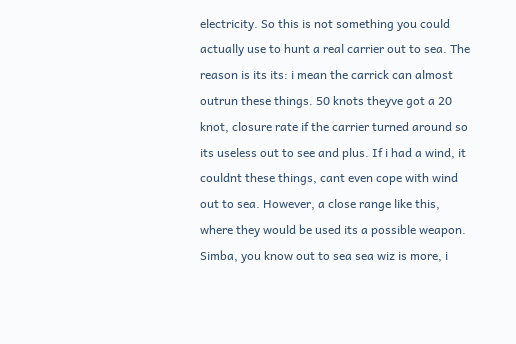electricity. So this is not something you could actually use to hunt a real carrier out to sea. The reason is its its: i mean the carrick can almost outrun these things. 50 knots theyve got a 20 knot, closure rate if the carrier turned around so its useless out to see and plus. If i had a wind, it couldnt these things, cant even cope with wind out to sea. However, a close range like this, where they would be used its a possible weapon. Simba, you know out to sea sea wiz is more, i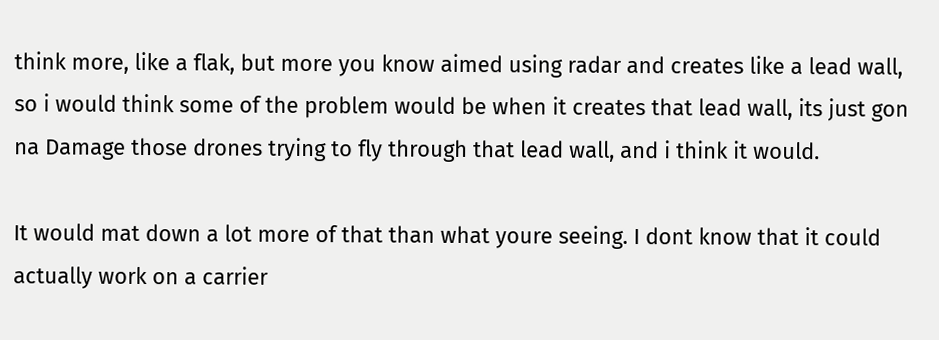think more, like a flak, but more you know aimed using radar and creates like a lead wall, so i would think some of the problem would be when it creates that lead wall, its just gon na Damage those drones trying to fly through that lead wall, and i think it would.

It would mat down a lot more of that than what youre seeing. I dont know that it could actually work on a carrier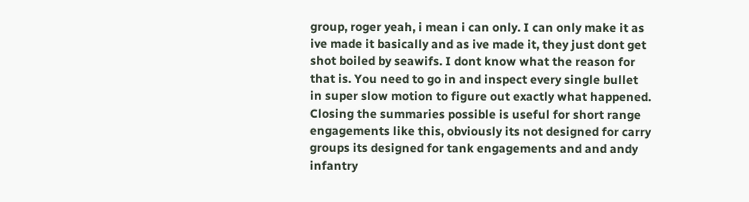group, roger yeah, i mean i can only. I can only make it as ive made it basically and as ive made it, they just dont get shot boiled by seawifs. I dont know what the reason for that is. You need to go in and inspect every single bullet in super slow motion to figure out exactly what happened. Closing the summaries possible is useful for short range engagements like this, obviously its not designed for carry groups its designed for tank engagements and and andy infantry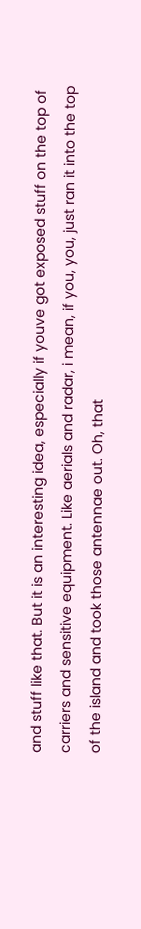and stuff like that. But it is an interesting idea, especially if youve got exposed stuff on the top of carriers and sensitive equipment. Like aerials and radar, i mean, if you, you, just ran it into the top of the island and took those antennae out. Oh, that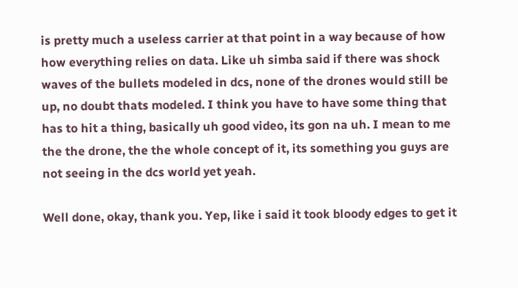is pretty much a useless carrier at that point in a way because of how how everything relies on data. Like uh simba said if there was shock waves of the bullets modeled in dcs, none of the drones would still be up, no doubt thats modeled. I think you have to have some thing that has to hit a thing, basically uh good video, its gon na uh. I mean to me the the drone, the the whole concept of it, its something you guys are not seeing in the dcs world yet yeah.

Well done, okay, thank you. Yep, like i said it took bloody edges to get it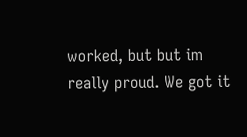worked, but but im really proud. We got it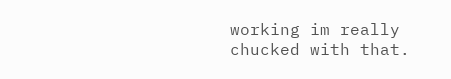working im really chucked with that.